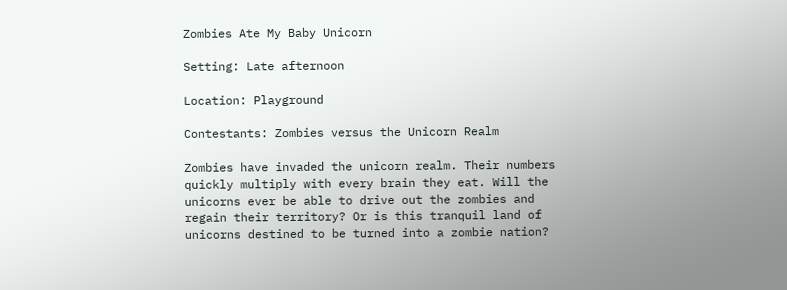Zombies Ate My Baby Unicorn

Setting: Late afternoon

Location: Playground

Contestants: Zombies versus the Unicorn Realm

Zombies have invaded the unicorn realm. Their numbers quickly multiply with every brain they eat. Will the unicorns ever be able to drive out the zombies and regain their territory? Or is this tranquil land of unicorns destined to be turned into a zombie nation?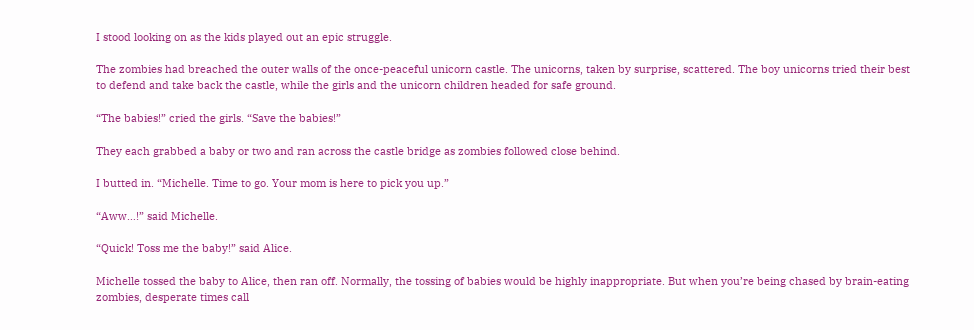I stood looking on as the kids played out an epic struggle.

The zombies had breached the outer walls of the once-peaceful unicorn castle. The unicorns, taken by surprise, scattered. The boy unicorns tried their best to defend and take back the castle, while the girls and the unicorn children headed for safe ground.

“The babies!” cried the girls. “Save the babies!”

They each grabbed a baby or two and ran across the castle bridge as zombies followed close behind.

I butted in. “Michelle. Time to go. Your mom is here to pick you up.”

“Aww…!” said Michelle.

“Quick! Toss me the baby!” said Alice.

Michelle tossed the baby to Alice, then ran off. Normally, the tossing of babies would be highly inappropriate. But when you’re being chased by brain-eating zombies, desperate times call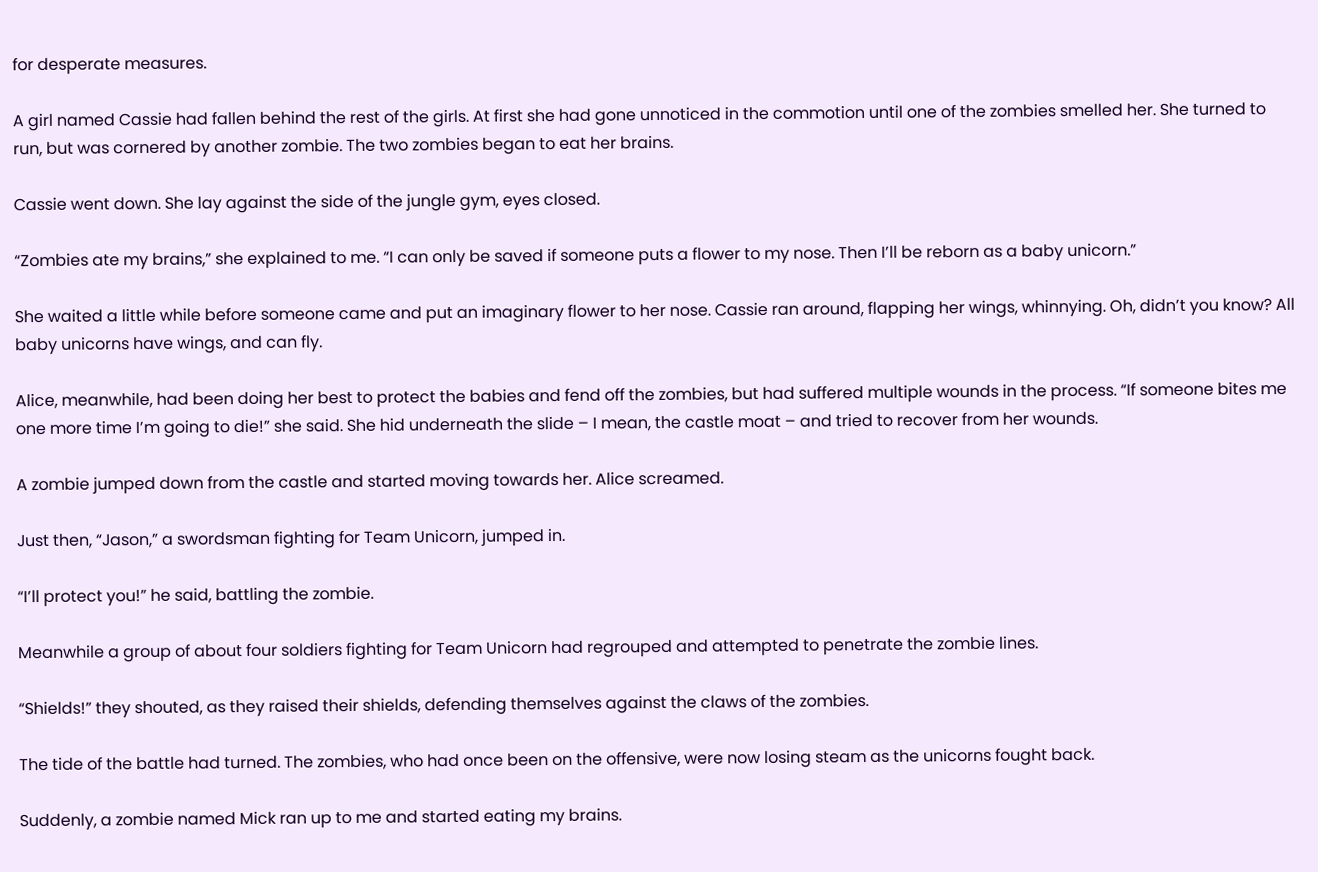for desperate measures.

A girl named Cassie had fallen behind the rest of the girls. At first she had gone unnoticed in the commotion until one of the zombies smelled her. She turned to run, but was cornered by another zombie. The two zombies began to eat her brains.

Cassie went down. She lay against the side of the jungle gym, eyes closed.

“Zombies ate my brains,” she explained to me. “I can only be saved if someone puts a flower to my nose. Then I’ll be reborn as a baby unicorn.”

She waited a little while before someone came and put an imaginary flower to her nose. Cassie ran around, flapping her wings, whinnying. Oh, didn’t you know? All baby unicorns have wings, and can fly.

Alice, meanwhile, had been doing her best to protect the babies and fend off the zombies, but had suffered multiple wounds in the process. “If someone bites me one more time I’m going to die!” she said. She hid underneath the slide – I mean, the castle moat – and tried to recover from her wounds.

A zombie jumped down from the castle and started moving towards her. Alice screamed.

Just then, “Jason,” a swordsman fighting for Team Unicorn, jumped in.

“I’ll protect you!” he said, battling the zombie.

Meanwhile a group of about four soldiers fighting for Team Unicorn had regrouped and attempted to penetrate the zombie lines.

“Shields!” they shouted, as they raised their shields, defending themselves against the claws of the zombies.

The tide of the battle had turned. The zombies, who had once been on the offensive, were now losing steam as the unicorns fought back.

Suddenly, a zombie named Mick ran up to me and started eating my brains.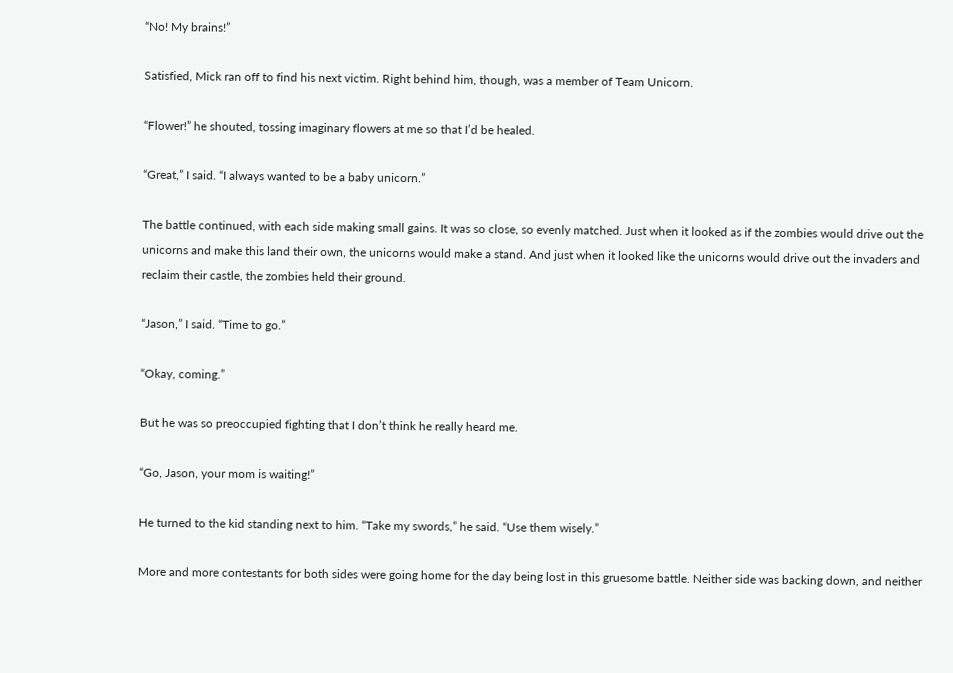“No! My brains!”

Satisfied, Mick ran off to find his next victim. Right behind him, though, was a member of Team Unicorn.

“Flower!” he shouted, tossing imaginary flowers at me so that I’d be healed.

“Great,” I said. “I always wanted to be a baby unicorn.”

The battle continued, with each side making small gains. It was so close, so evenly matched. Just when it looked as if the zombies would drive out the unicorns and make this land their own, the unicorns would make a stand. And just when it looked like the unicorns would drive out the invaders and reclaim their castle, the zombies held their ground.

“Jason,” I said. “Time to go.”

“Okay, coming.”

But he was so preoccupied fighting that I don’t think he really heard me.

“Go, Jason, your mom is waiting!”

He turned to the kid standing next to him. “Take my swords,” he said. “Use them wisely.”

More and more contestants for both sides were going home for the day being lost in this gruesome battle. Neither side was backing down, and neither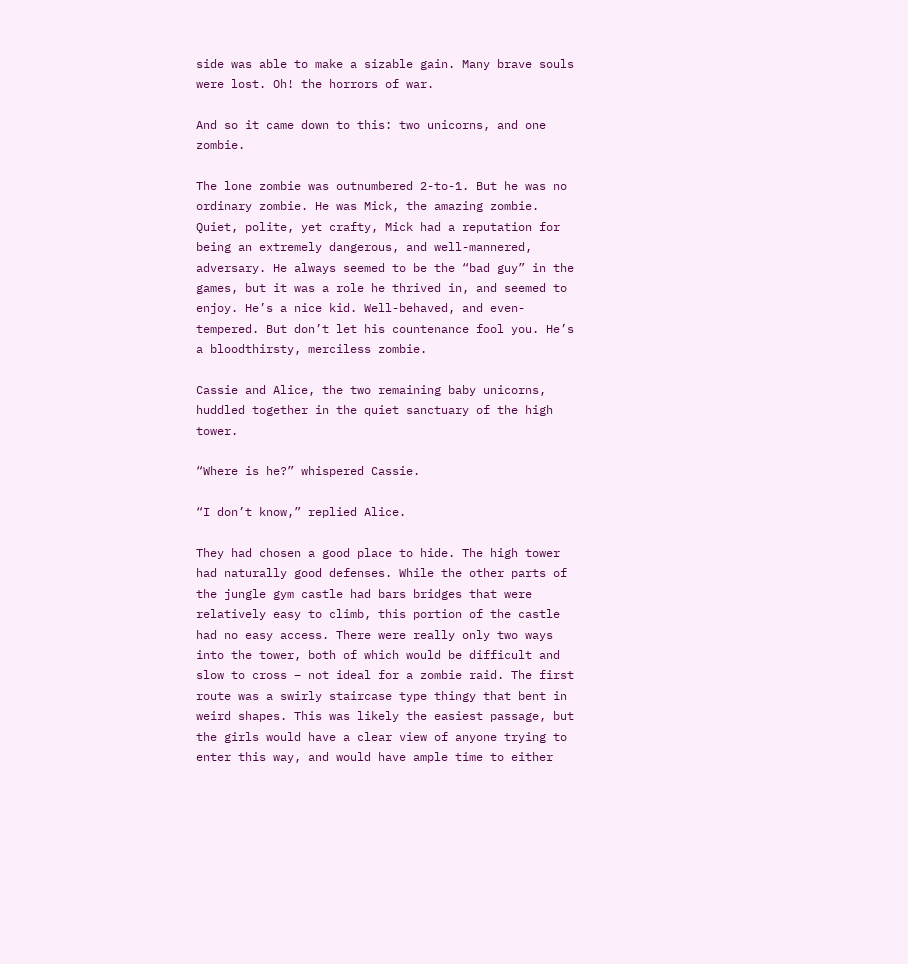side was able to make a sizable gain. Many brave souls were lost. Oh! the horrors of war.

And so it came down to this: two unicorns, and one zombie.

The lone zombie was outnumbered 2-to-1. But he was no ordinary zombie. He was Mick, the amazing zombie. Quiet, polite, yet crafty, Mick had a reputation for being an extremely dangerous, and well-mannered, adversary. He always seemed to be the “bad guy” in the games, but it was a role he thrived in, and seemed to enjoy. He’s a nice kid. Well-behaved, and even-tempered. But don’t let his countenance fool you. He’s a bloodthirsty, merciless zombie.

Cassie and Alice, the two remaining baby unicorns, huddled together in the quiet sanctuary of the high tower.

“Where is he?” whispered Cassie.

“I don’t know,” replied Alice.

They had chosen a good place to hide. The high tower had naturally good defenses. While the other parts of the jungle gym castle had bars bridges that were relatively easy to climb, this portion of the castle had no easy access. There were really only two ways into the tower, both of which would be difficult and slow to cross – not ideal for a zombie raid. The first route was a swirly staircase type thingy that bent in weird shapes. This was likely the easiest passage, but the girls would have a clear view of anyone trying to enter this way, and would have ample time to either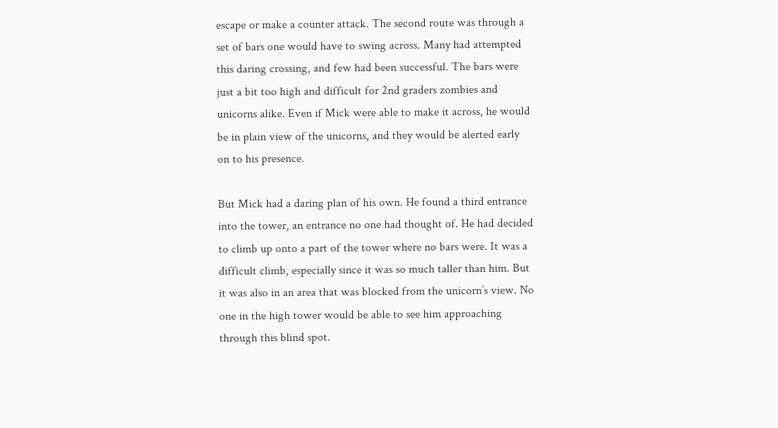escape or make a counter attack. The second route was through a set of bars one would have to swing across. Many had attempted this daring crossing, and few had been successful. The bars were just a bit too high and difficult for 2nd graders zombies and unicorns alike. Even if Mick were able to make it across, he would be in plain view of the unicorns, and they would be alerted early on to his presence.

But Mick had a daring plan of his own. He found a third entrance into the tower, an entrance no one had thought of. He had decided to climb up onto a part of the tower where no bars were. It was a difficult climb, especially since it was so much taller than him. But it was also in an area that was blocked from the unicorn’s view. No one in the high tower would be able to see him approaching through this blind spot.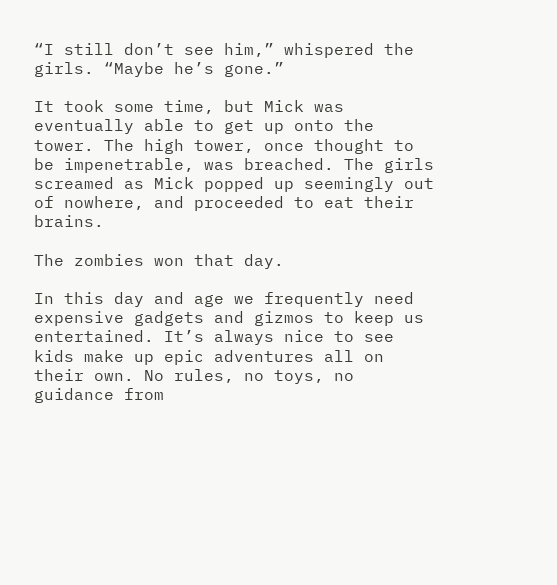“I still don’t see him,” whispered the girls. “Maybe he’s gone.”

It took some time, but Mick was eventually able to get up onto the tower. The high tower, once thought to be impenetrable, was breached. The girls screamed as Mick popped up seemingly out of nowhere, and proceeded to eat their brains.

The zombies won that day.

In this day and age we frequently need expensive gadgets and gizmos to keep us entertained. It’s always nice to see kids make up epic adventures all on their own. No rules, no toys, no guidance from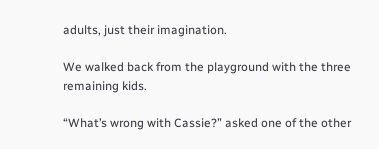adults, just their imagination.

We walked back from the playground with the three remaining kids.

“What’s wrong with Cassie?” asked one of the other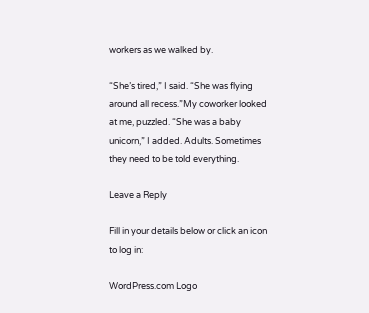workers as we walked by.

“She’s tired,” I said. “She was flying around all recess.”My coworker looked at me, puzzled. “She was a baby unicorn,” I added. Adults. Sometimes they need to be told everything.

Leave a Reply

Fill in your details below or click an icon to log in:

WordPress.com Logo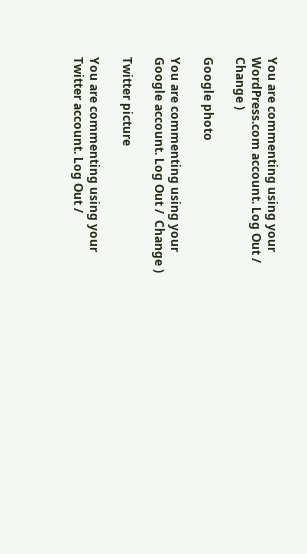You are commenting using your WordPress.com account. Log Out /  Change )

Google photo

You are commenting using your Google account. Log Out /  Change )

Twitter picture

You are commenting using your Twitter account. Log Out /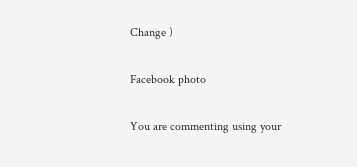Change )

Facebook photo

You are commenting using your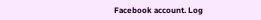Facebook account. Log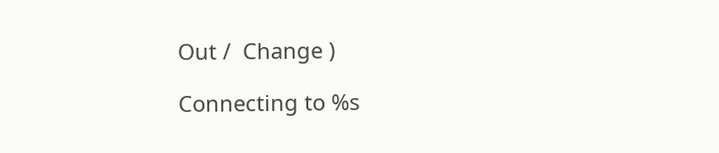Out /  Change )

Connecting to %s